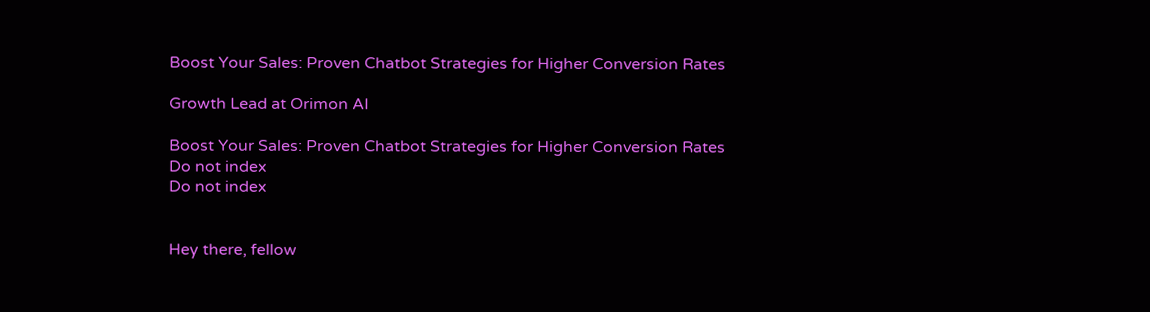Boost Your Sales: Proven Chatbot Strategies for Higher Conversion Rates

Growth Lead at Orimon AI

Boost Your Sales: Proven Chatbot Strategies for Higher Conversion Rates
Do not index
Do not index


Hey there, fellow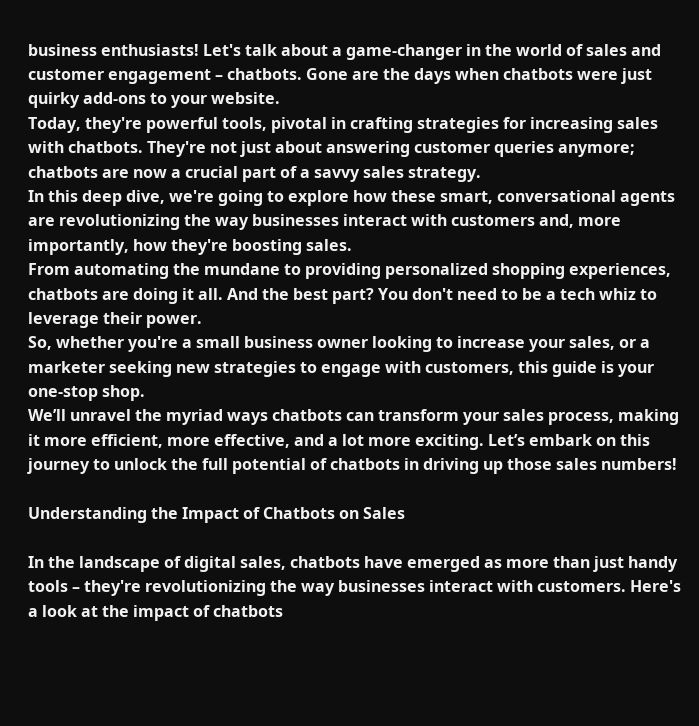business enthusiasts! Let's talk about a game-changer in the world of sales and customer engagement – chatbots. Gone are the days when chatbots were just quirky add-ons to your website.
Today, they're powerful tools, pivotal in crafting strategies for increasing sales with chatbots. They're not just about answering customer queries anymore; chatbots are now a crucial part of a savvy sales strategy.
In this deep dive, we're going to explore how these smart, conversational agents are revolutionizing the way businesses interact with customers and, more importantly, how they're boosting sales.
From automating the mundane to providing personalized shopping experiences, chatbots are doing it all. And the best part? You don't need to be a tech whiz to leverage their power.
So, whether you're a small business owner looking to increase your sales, or a marketer seeking new strategies to engage with customers, this guide is your one-stop shop.
We’ll unravel the myriad ways chatbots can transform your sales process, making it more efficient, more effective, and a lot more exciting. Let’s embark on this journey to unlock the full potential of chatbots in driving up those sales numbers!

Understanding the Impact of Chatbots on Sales

In the landscape of digital sales, chatbots have emerged as more than just handy tools – they're revolutionizing the way businesses interact with customers. Here's a look at the impact of chatbots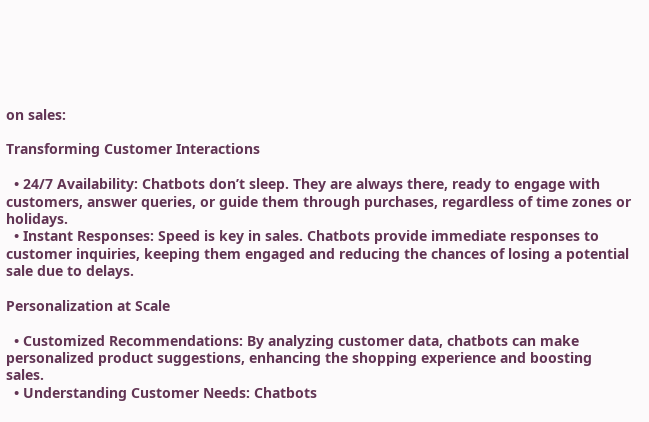on sales:

Transforming Customer Interactions

  • 24/7 Availability: Chatbots don’t sleep. They are always there, ready to engage with customers, answer queries, or guide them through purchases, regardless of time zones or holidays.
  • Instant Responses: Speed is key in sales. Chatbots provide immediate responses to customer inquiries, keeping them engaged and reducing the chances of losing a potential sale due to delays.

Personalization at Scale

  • Customized Recommendations: By analyzing customer data, chatbots can make personalized product suggestions, enhancing the shopping experience and boosting sales.
  • Understanding Customer Needs: Chatbots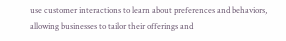use customer interactions to learn about preferences and behaviors, allowing businesses to tailor their offerings and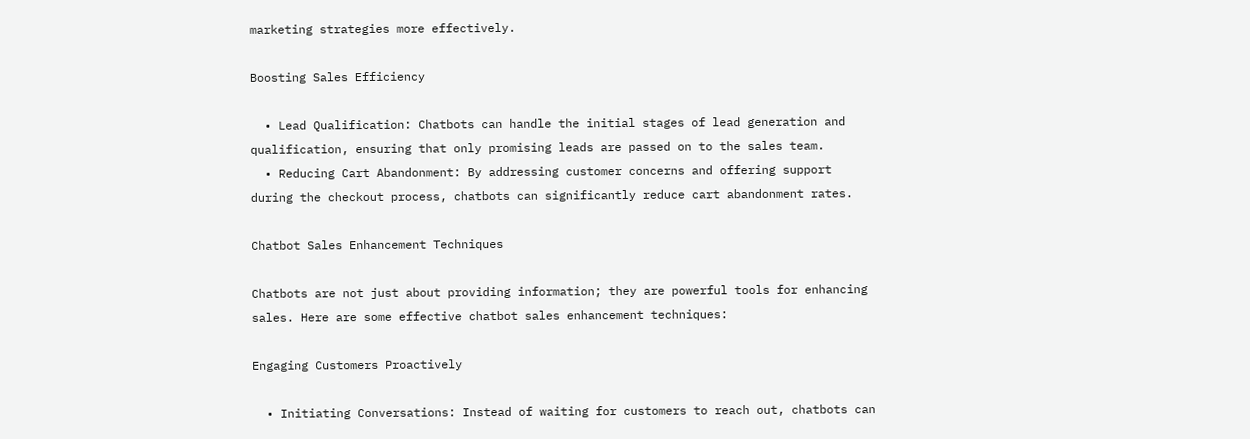marketing strategies more effectively.

Boosting Sales Efficiency

  • Lead Qualification: Chatbots can handle the initial stages of lead generation and qualification, ensuring that only promising leads are passed on to the sales team.
  • Reducing Cart Abandonment: By addressing customer concerns and offering support during the checkout process, chatbots can significantly reduce cart abandonment rates.

Chatbot Sales Enhancement Techniques

Chatbots are not just about providing information; they are powerful tools for enhancing sales. Here are some effective chatbot sales enhancement techniques:

Engaging Customers Proactively

  • Initiating Conversations: Instead of waiting for customers to reach out, chatbots can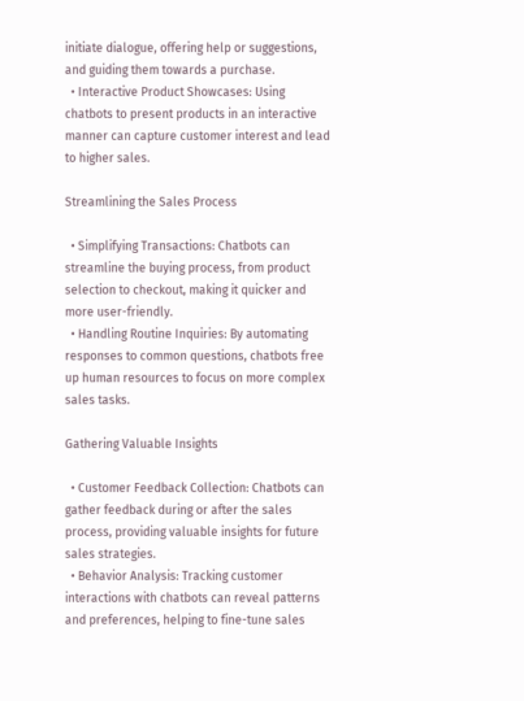initiate dialogue, offering help or suggestions, and guiding them towards a purchase.
  • Interactive Product Showcases: Using chatbots to present products in an interactive manner can capture customer interest and lead to higher sales.

Streamlining the Sales Process

  • Simplifying Transactions: Chatbots can streamline the buying process, from product selection to checkout, making it quicker and more user-friendly.
  • Handling Routine Inquiries: By automating responses to common questions, chatbots free up human resources to focus on more complex sales tasks.

Gathering Valuable Insights

  • Customer Feedback Collection: Chatbots can gather feedback during or after the sales process, providing valuable insights for future sales strategies.
  • Behavior Analysis: Tracking customer interactions with chatbots can reveal patterns and preferences, helping to fine-tune sales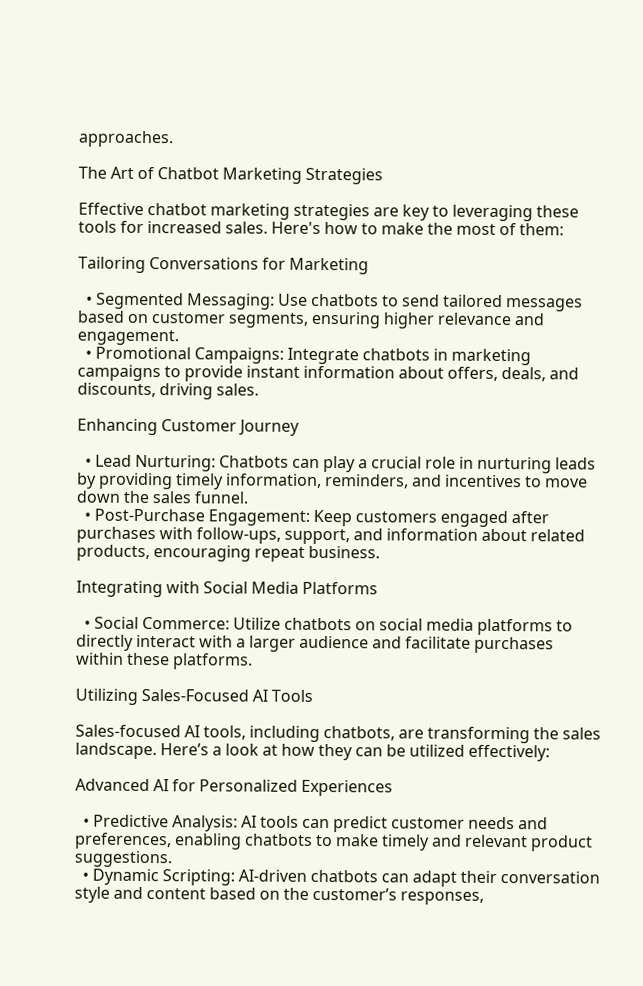approaches.

The Art of Chatbot Marketing Strategies

Effective chatbot marketing strategies are key to leveraging these tools for increased sales. Here's how to make the most of them:

Tailoring Conversations for Marketing

  • Segmented Messaging: Use chatbots to send tailored messages based on customer segments, ensuring higher relevance and engagement.
  • Promotional Campaigns: Integrate chatbots in marketing campaigns to provide instant information about offers, deals, and discounts, driving sales.

Enhancing Customer Journey

  • Lead Nurturing: Chatbots can play a crucial role in nurturing leads by providing timely information, reminders, and incentives to move down the sales funnel.
  • Post-Purchase Engagement: Keep customers engaged after purchases with follow-ups, support, and information about related products, encouraging repeat business.

Integrating with Social Media Platforms

  • Social Commerce: Utilize chatbots on social media platforms to directly interact with a larger audience and facilitate purchases within these platforms.

Utilizing Sales-Focused AI Tools

Sales-focused AI tools, including chatbots, are transforming the sales landscape. Here’s a look at how they can be utilized effectively:

Advanced AI for Personalized Experiences

  • Predictive Analysis: AI tools can predict customer needs and preferences, enabling chatbots to make timely and relevant product suggestions.
  • Dynamic Scripting: AI-driven chatbots can adapt their conversation style and content based on the customer’s responses,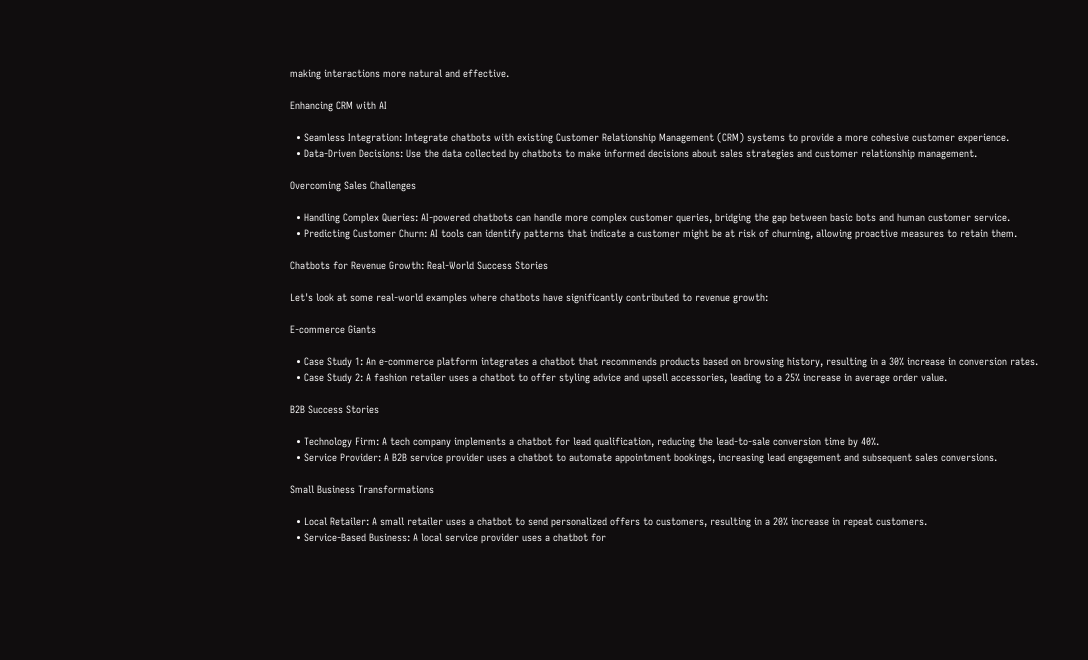making interactions more natural and effective.

Enhancing CRM with AI

  • Seamless Integration: Integrate chatbots with existing Customer Relationship Management (CRM) systems to provide a more cohesive customer experience.
  • Data-Driven Decisions: Use the data collected by chatbots to make informed decisions about sales strategies and customer relationship management.

Overcoming Sales Challenges

  • Handling Complex Queries: AI-powered chatbots can handle more complex customer queries, bridging the gap between basic bots and human customer service.
  • Predicting Customer Churn: AI tools can identify patterns that indicate a customer might be at risk of churning, allowing proactive measures to retain them.

Chatbots for Revenue Growth: Real-World Success Stories

Let's look at some real-world examples where chatbots have significantly contributed to revenue growth:

E-commerce Giants

  • Case Study 1: An e-commerce platform integrates a chatbot that recommends products based on browsing history, resulting in a 30% increase in conversion rates.
  • Case Study 2: A fashion retailer uses a chatbot to offer styling advice and upsell accessories, leading to a 25% increase in average order value.

B2B Success Stories

  • Technology Firm: A tech company implements a chatbot for lead qualification, reducing the lead-to-sale conversion time by 40%.
  • Service Provider: A B2B service provider uses a chatbot to automate appointment bookings, increasing lead engagement and subsequent sales conversions.

Small Business Transformations

  • Local Retailer: A small retailer uses a chatbot to send personalized offers to customers, resulting in a 20% increase in repeat customers.
  • Service-Based Business: A local service provider uses a chatbot for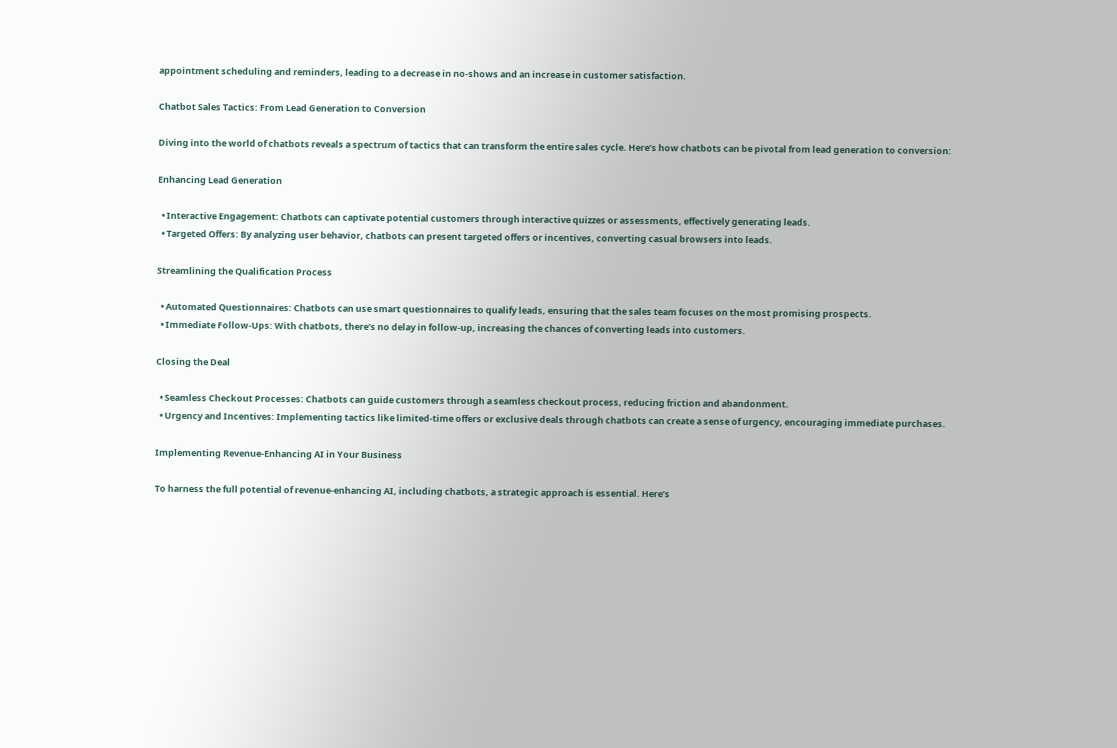appointment scheduling and reminders, leading to a decrease in no-shows and an increase in customer satisfaction.

Chatbot Sales Tactics: From Lead Generation to Conversion

Diving into the world of chatbots reveals a spectrum of tactics that can transform the entire sales cycle. Here’s how chatbots can be pivotal from lead generation to conversion:

Enhancing Lead Generation

  • Interactive Engagement: Chatbots can captivate potential customers through interactive quizzes or assessments, effectively generating leads.
  • Targeted Offers: By analyzing user behavior, chatbots can present targeted offers or incentives, converting casual browsers into leads.

Streamlining the Qualification Process

  • Automated Questionnaires: Chatbots can use smart questionnaires to qualify leads, ensuring that the sales team focuses on the most promising prospects.
  • Immediate Follow-Ups: With chatbots, there’s no delay in follow-up, increasing the chances of converting leads into customers.

Closing the Deal

  • Seamless Checkout Processes: Chatbots can guide customers through a seamless checkout process, reducing friction and abandonment.
  • Urgency and Incentives: Implementing tactics like limited-time offers or exclusive deals through chatbots can create a sense of urgency, encouraging immediate purchases.

Implementing Revenue-Enhancing AI in Your Business

To harness the full potential of revenue-enhancing AI, including chatbots, a strategic approach is essential. Here’s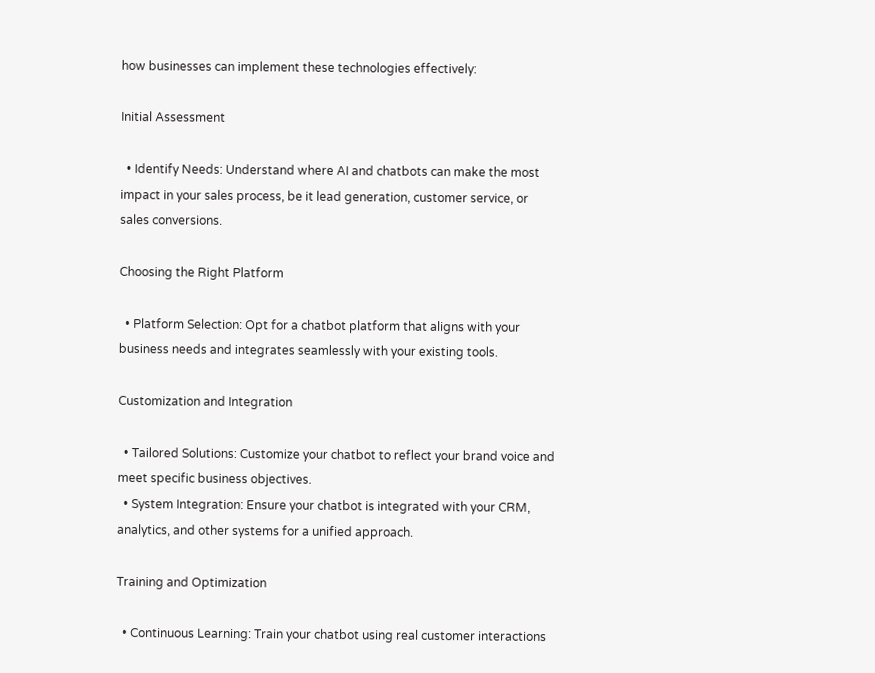how businesses can implement these technologies effectively:

Initial Assessment

  • Identify Needs: Understand where AI and chatbots can make the most impact in your sales process, be it lead generation, customer service, or sales conversions.

Choosing the Right Platform

  • Platform Selection: Opt for a chatbot platform that aligns with your business needs and integrates seamlessly with your existing tools.

Customization and Integration

  • Tailored Solutions: Customize your chatbot to reflect your brand voice and meet specific business objectives.
  • System Integration: Ensure your chatbot is integrated with your CRM, analytics, and other systems for a unified approach.

Training and Optimization

  • Continuous Learning: Train your chatbot using real customer interactions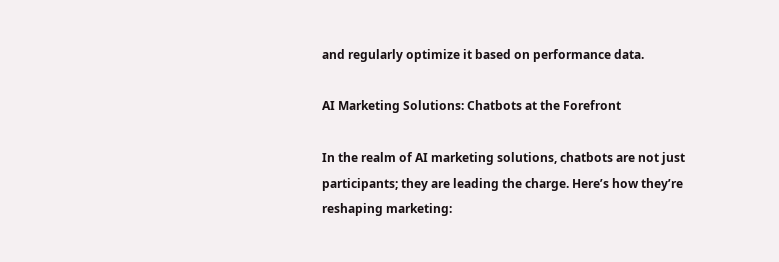and regularly optimize it based on performance data.

AI Marketing Solutions: Chatbots at the Forefront

In the realm of AI marketing solutions, chatbots are not just participants; they are leading the charge. Here’s how they’re reshaping marketing: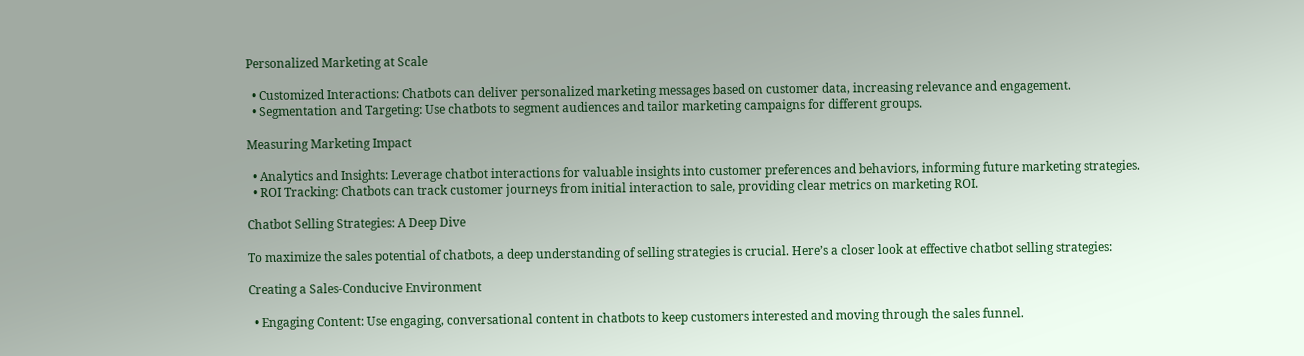Personalized Marketing at Scale

  • Customized Interactions: Chatbots can deliver personalized marketing messages based on customer data, increasing relevance and engagement.
  • Segmentation and Targeting: Use chatbots to segment audiences and tailor marketing campaigns for different groups.

Measuring Marketing Impact

  • Analytics and Insights: Leverage chatbot interactions for valuable insights into customer preferences and behaviors, informing future marketing strategies.
  • ROI Tracking: Chatbots can track customer journeys from initial interaction to sale, providing clear metrics on marketing ROI.

Chatbot Selling Strategies: A Deep Dive

To maximize the sales potential of chatbots, a deep understanding of selling strategies is crucial. Here’s a closer look at effective chatbot selling strategies:

Creating a Sales-Conducive Environment

  • Engaging Content: Use engaging, conversational content in chatbots to keep customers interested and moving through the sales funnel.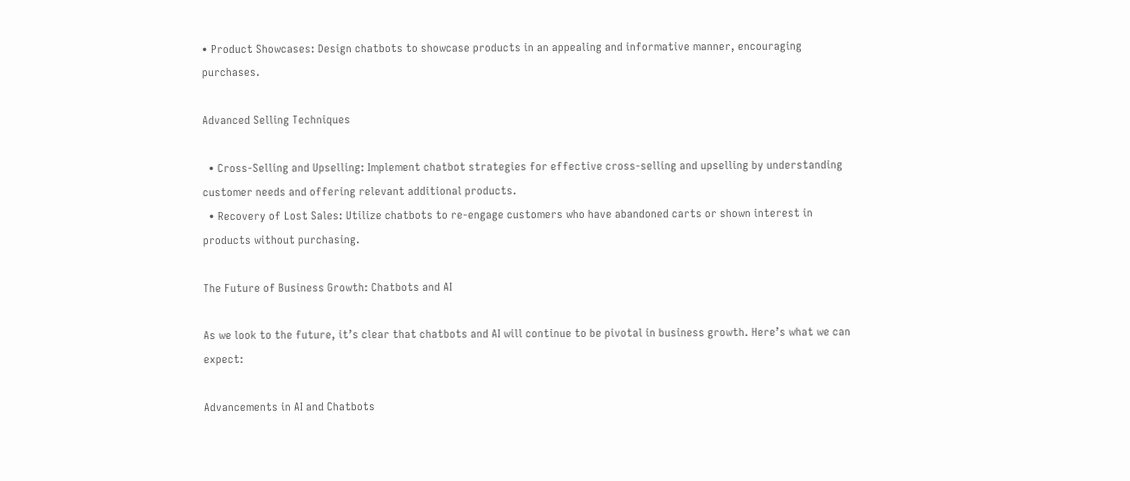• Product Showcases: Design chatbots to showcase products in an appealing and informative manner, encouraging purchases.

Advanced Selling Techniques

  • Cross-Selling and Upselling: Implement chatbot strategies for effective cross-selling and upselling by understanding customer needs and offering relevant additional products.
  • Recovery of Lost Sales: Utilize chatbots to re-engage customers who have abandoned carts or shown interest in products without purchasing.

The Future of Business Growth: Chatbots and AI

As we look to the future, it’s clear that chatbots and AI will continue to be pivotal in business growth. Here’s what we can expect:

Advancements in AI and Chatbots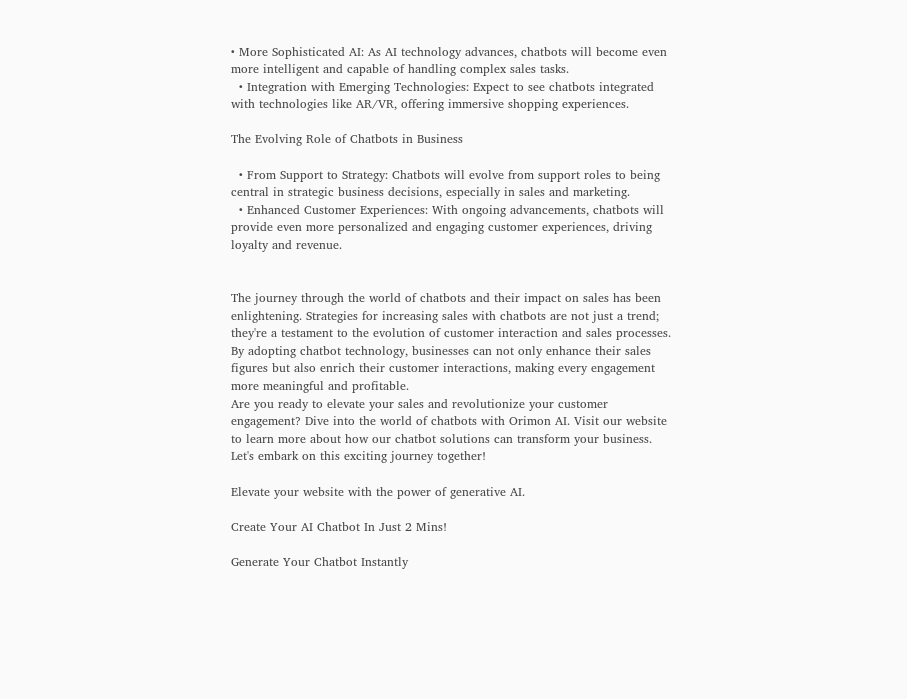• More Sophisticated AI: As AI technology advances, chatbots will become even more intelligent and capable of handling complex sales tasks.
  • Integration with Emerging Technologies: Expect to see chatbots integrated with technologies like AR/VR, offering immersive shopping experiences.

The Evolving Role of Chatbots in Business

  • From Support to Strategy: Chatbots will evolve from support roles to being central in strategic business decisions, especially in sales and marketing.
  • Enhanced Customer Experiences: With ongoing advancements, chatbots will provide even more personalized and engaging customer experiences, driving loyalty and revenue.


The journey through the world of chatbots and their impact on sales has been enlightening. Strategies for increasing sales with chatbots are not just a trend; they're a testament to the evolution of customer interaction and sales processes.
By adopting chatbot technology, businesses can not only enhance their sales figures but also enrich their customer interactions, making every engagement more meaningful and profitable.
Are you ready to elevate your sales and revolutionize your customer engagement? Dive into the world of chatbots with Orimon AI. Visit our website to learn more about how our chatbot solutions can transform your business. Let's embark on this exciting journey together!

Elevate your website with the power of generative AI.

Create Your AI Chatbot In Just 2 Mins!

Generate Your Chatbot Instantly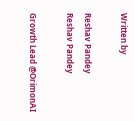Written by

Reshav Pandey
Reshav Pandey

Growth Lead @OrimonAI